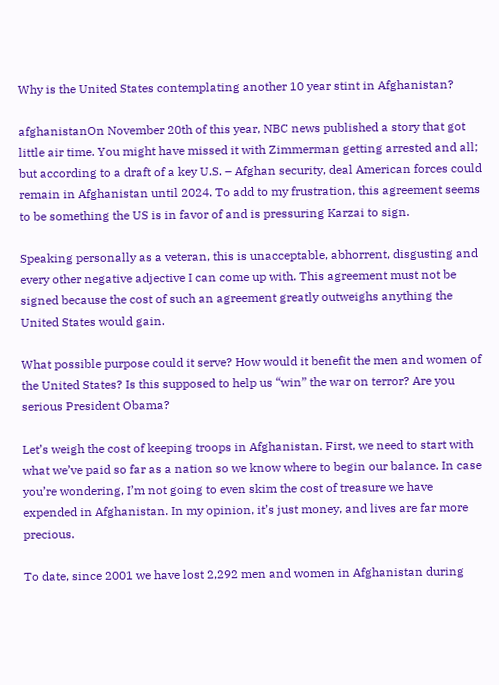Why is the United States contemplating another 10 year stint in Afghanistan?

afghanistanOn November 20th of this year, NBC news published a story that got little air time. You might have missed it with Zimmerman getting arrested and all; but according to a draft of a key U.S. – Afghan security, deal American forces could remain in Afghanistan until 2024. To add to my frustration, this agreement seems to be something the US is in favor of and is pressuring Karzai to sign.

Speaking personally as a veteran, this is unacceptable, abhorrent, disgusting and every other negative adjective I can come up with. This agreement must not be signed because the cost of such an agreement greatly outweighs anything the United States would gain.

What possible purpose could it serve? How would it benefit the men and women of the United States? Is this supposed to help us “win” the war on terror? Are you serious President Obama?

Let’s weigh the cost of keeping troops in Afghanistan. First, we need to start with what we’ve paid so far as a nation so we know where to begin our balance. In case you’re wondering, I’m not going to even skim the cost of treasure we have expended in Afghanistan. In my opinion, it’s just money, and lives are far more precious.

To date, since 2001 we have lost 2,292 men and women in Afghanistan during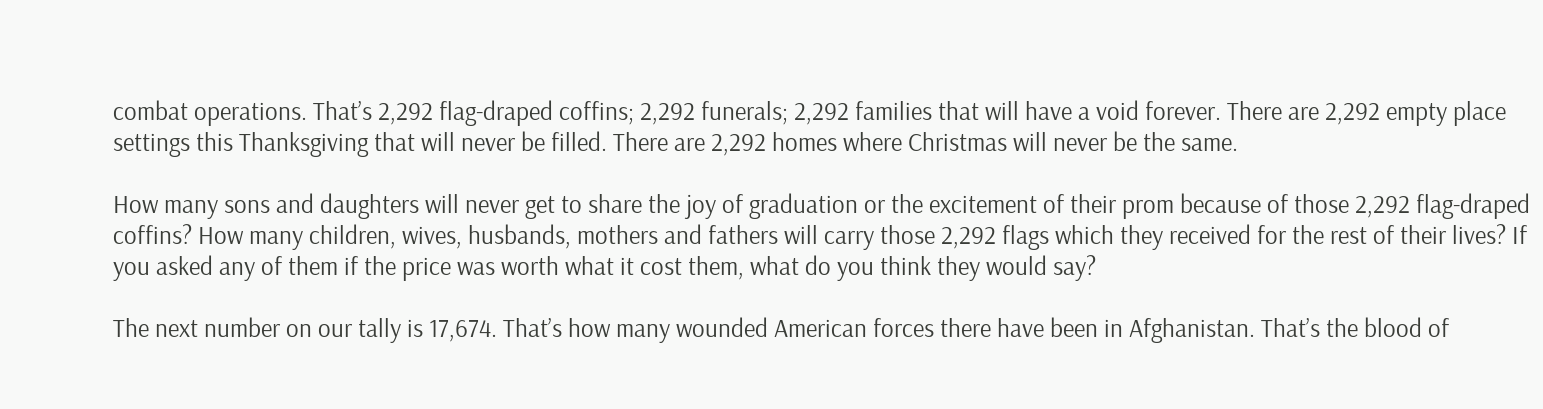combat operations. That’s 2,292 flag-draped coffins; 2,292 funerals; 2,292 families that will have a void forever. There are 2,292 empty place settings this Thanksgiving that will never be filled. There are 2,292 homes where Christmas will never be the same.

How many sons and daughters will never get to share the joy of graduation or the excitement of their prom because of those 2,292 flag-draped coffins? How many children, wives, husbands, mothers and fathers will carry those 2,292 flags which they received for the rest of their lives? If you asked any of them if the price was worth what it cost them, what do you think they would say?

The next number on our tally is 17,674. That’s how many wounded American forces there have been in Afghanistan. That’s the blood of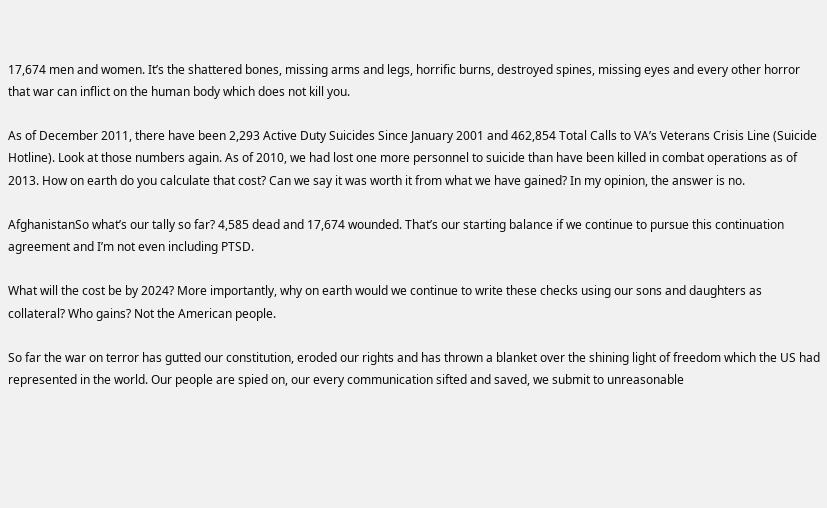17,674 men and women. It’s the shattered bones, missing arms and legs, horrific burns, destroyed spines, missing eyes and every other horror that war can inflict on the human body which does not kill you.

As of December 2011, there have been 2,293 Active Duty Suicides Since January 2001 and 462,854 Total Calls to VA’s Veterans Crisis Line (Suicide Hotline). Look at those numbers again. As of 2010, we had lost one more personnel to suicide than have been killed in combat operations as of 2013. How on earth do you calculate that cost? Can we say it was worth it from what we have gained? In my opinion, the answer is no.

AfghanistanSo what’s our tally so far? 4,585 dead and 17,674 wounded. That’s our starting balance if we continue to pursue this continuation agreement and I’m not even including PTSD.

What will the cost be by 2024? More importantly, why on earth would we continue to write these checks using our sons and daughters as collateral? Who gains? Not the American people.

So far the war on terror has gutted our constitution, eroded our rights and has thrown a blanket over the shining light of freedom which the US had represented in the world. Our people are spied on, our every communication sifted and saved, we submit to unreasonable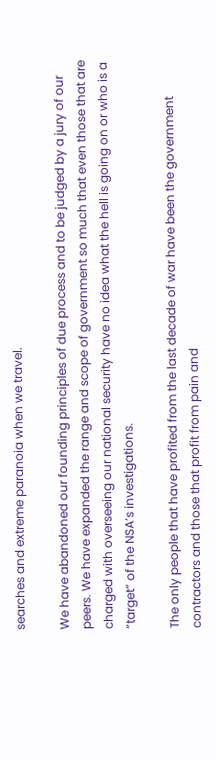searches and extreme paranoia when we travel.

We have abandoned our founding principles of due process and to be judged by a jury of our peers. We have expanded the range and scope of government so much that even those that are charged with overseeing our national security have no idea what the hell is going on or who is a “target” of the NSA’s investigations.

The only people that have profited from the last decade of war have been the government contractors and those that profit from pain and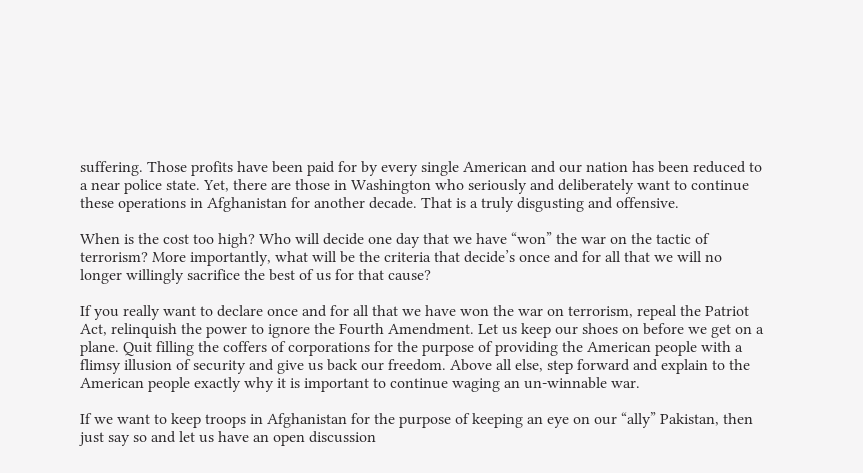suffering. Those profits have been paid for by every single American and our nation has been reduced to a near police state. Yet, there are those in Washington who seriously and deliberately want to continue these operations in Afghanistan for another decade. That is a truly disgusting and offensive.

When is the cost too high? Who will decide one day that we have “won” the war on the tactic of terrorism? More importantly, what will be the criteria that decide’s once and for all that we will no longer willingly sacrifice the best of us for that cause?

If you really want to declare once and for all that we have won the war on terrorism, repeal the Patriot Act, relinquish the power to ignore the Fourth Amendment. Let us keep our shoes on before we get on a plane. Quit filling the coffers of corporations for the purpose of providing the American people with a flimsy illusion of security and give us back our freedom. Above all else, step forward and explain to the American people exactly why it is important to continue waging an un-winnable war.

If we want to keep troops in Afghanistan for the purpose of keeping an eye on our “ally” Pakistan, then just say so and let us have an open discussion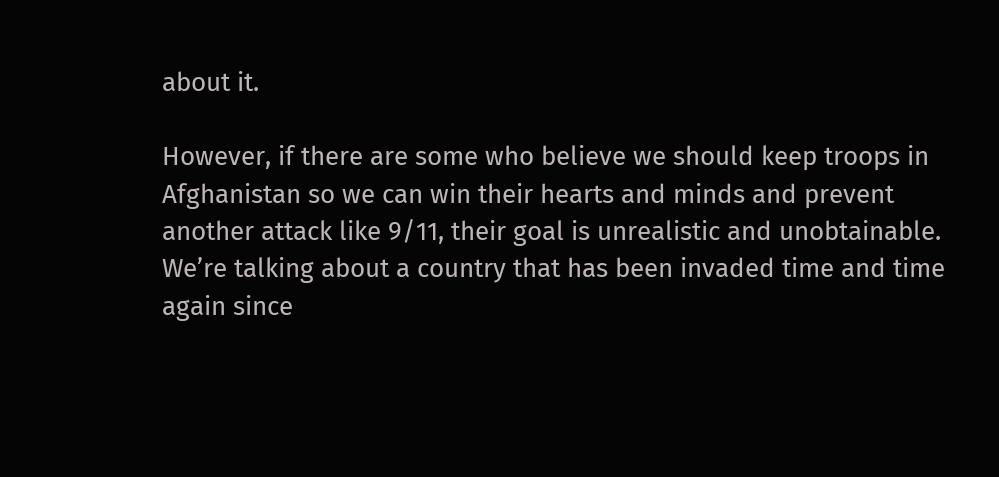about it.

However, if there are some who believe we should keep troops in Afghanistan so we can win their hearts and minds and prevent another attack like 9/11, their goal is unrealistic and unobtainable. We’re talking about a country that has been invaded time and time again since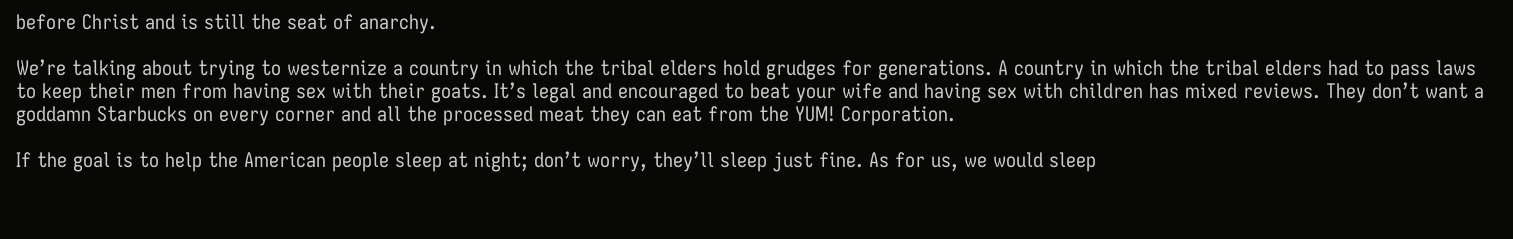before Christ and is still the seat of anarchy.

We’re talking about trying to westernize a country in which the tribal elders hold grudges for generations. A country in which the tribal elders had to pass laws to keep their men from having sex with their goats. It’s legal and encouraged to beat your wife and having sex with children has mixed reviews. They don’t want a goddamn Starbucks on every corner and all the processed meat they can eat from the YUM! Corporation.

If the goal is to help the American people sleep at night; don’t worry, they’ll sleep just fine. As for us, we would sleep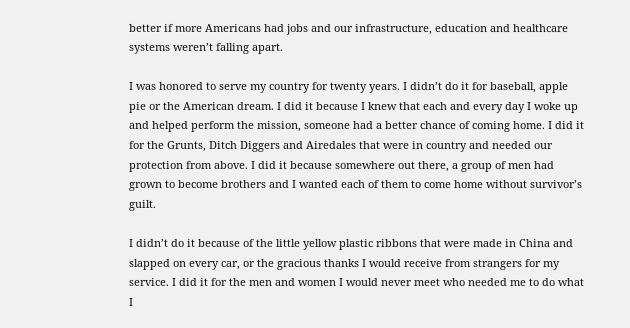better if more Americans had jobs and our infrastructure, education and healthcare systems weren’t falling apart.

I was honored to serve my country for twenty years. I didn’t do it for baseball, apple pie or the American dream. I did it because I knew that each and every day I woke up and helped perform the mission, someone had a better chance of coming home. I did it for the Grunts, Ditch Diggers and Airedales that were in country and needed our protection from above. I did it because somewhere out there, a group of men had grown to become brothers and I wanted each of them to come home without survivor’s guilt.

I didn’t do it because of the little yellow plastic ribbons that were made in China and slapped on every car, or the gracious thanks I would receive from strangers for my service. I did it for the men and women I would never meet who needed me to do what I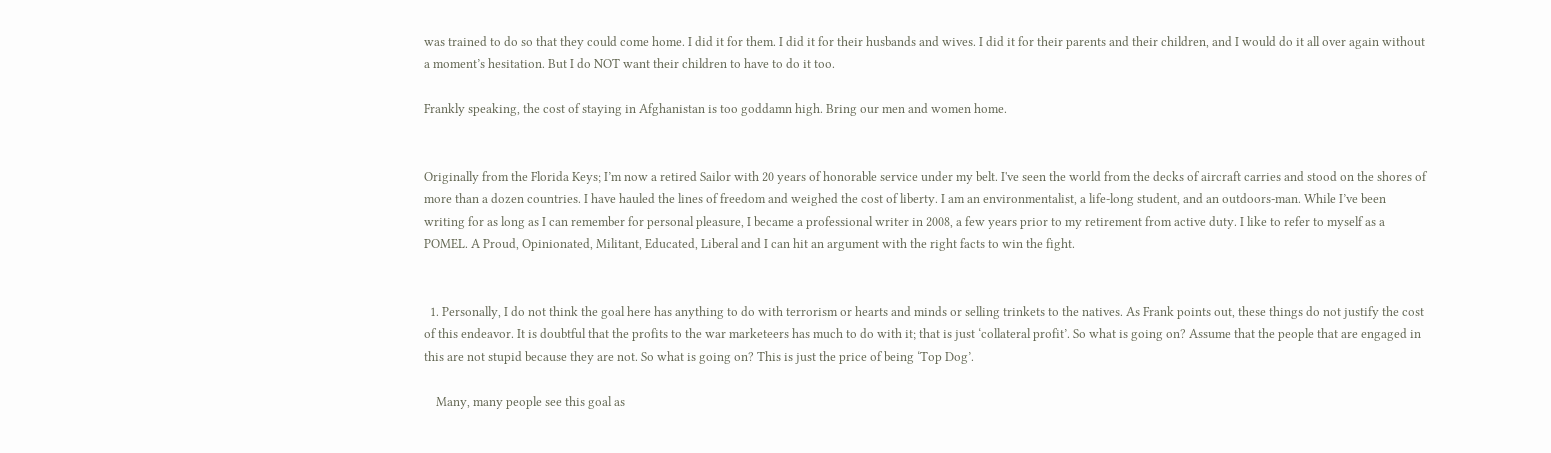was trained to do so that they could come home. I did it for them. I did it for their husbands and wives. I did it for their parents and their children, and I would do it all over again without a moment’s hesitation. But I do NOT want their children to have to do it too.

Frankly speaking, the cost of staying in Afghanistan is too goddamn high. Bring our men and women home.


Originally from the Florida Keys; I’m now a retired Sailor with 20 years of honorable service under my belt. I've seen the world from the decks of aircraft carries and stood on the shores of more than a dozen countries. I have hauled the lines of freedom and weighed the cost of liberty. I am an environmentalist, a life-long student, and an outdoors-man. While I’ve been writing for as long as I can remember for personal pleasure, I became a professional writer in 2008, a few years prior to my retirement from active duty. I like to refer to myself as a POMEL. A Proud, Opinionated, Militant, Educated, Liberal and I can hit an argument with the right facts to win the fight.


  1. Personally, I do not think the goal here has anything to do with terrorism or hearts and minds or selling trinkets to the natives. As Frank points out, these things do not justify the cost of this endeavor. It is doubtful that the profits to the war marketeers has much to do with it; that is just ‘collateral profit’. So what is going on? Assume that the people that are engaged in this are not stupid because they are not. So what is going on? This is just the price of being ‘Top Dog’.

    Many, many people see this goal as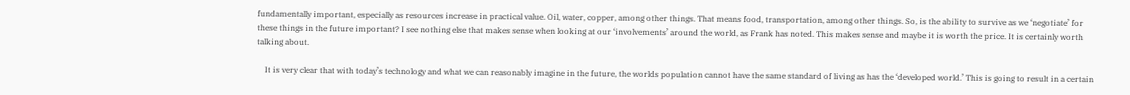fundamentally important, especially as resources increase in practical value. Oil, water, copper, among other things. That means food, transportation, among other things. So, is the ability to survive as we ‘negotiate’ for these things in the future important? I see nothing else that makes sense when looking at our ‘involvements’ around the world, as Frank has noted. This makes sense and maybe it is worth the price. It is certainly worth talking about.

    It is very clear that with today’s technology and what we can reasonably imagine in the future, the worlds population cannot have the same standard of living as has the ‘developed world.’ This is going to result in a certain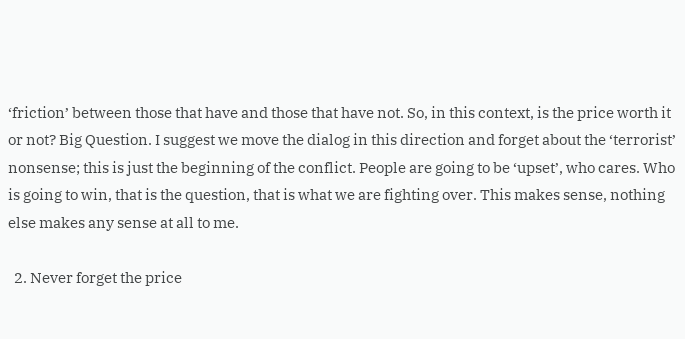‘friction’ between those that have and those that have not. So, in this context, is the price worth it or not? Big Question. I suggest we move the dialog in this direction and forget about the ‘terrorist’ nonsense; this is just the beginning of the conflict. People are going to be ‘upset’, who cares. Who is going to win, that is the question, that is what we are fighting over. This makes sense, nothing else makes any sense at all to me.

  2. Never forget the price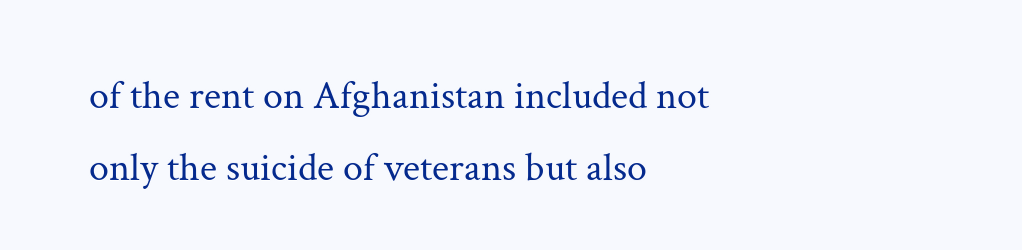of the rent on Afghanistan included not only the suicide of veterans but also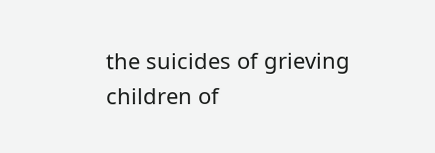the suicides of grieving children of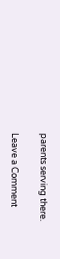parents serving there.

Leave a Comment